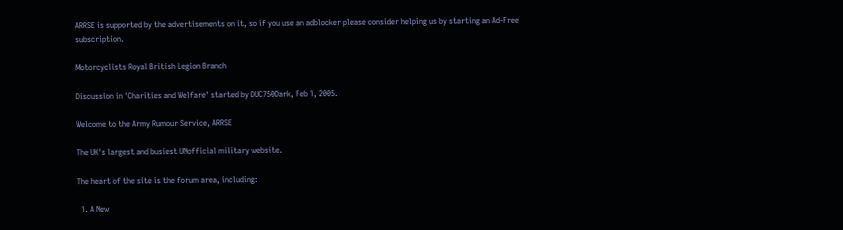ARRSE is supported by the advertisements on it, so if you use an adblocker please consider helping us by starting an Ad-Free subscription.

Motorcyclists Royal British Legion Branch

Discussion in 'Charities and Welfare' started by DUC750Dark, Feb 1, 2005.

Welcome to the Army Rumour Service, ARRSE

The UK's largest and busiest UNofficial military website.

The heart of the site is the forum area, including:

  1. A New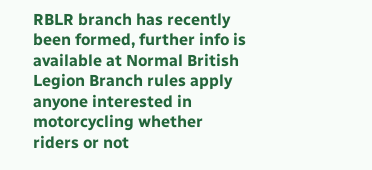RBLR branch has recently been formed, further info is available at Normal British Legion Branch rules apply anyone interested in motorcycling whether riders or not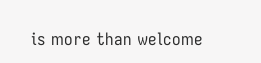is more than welcome